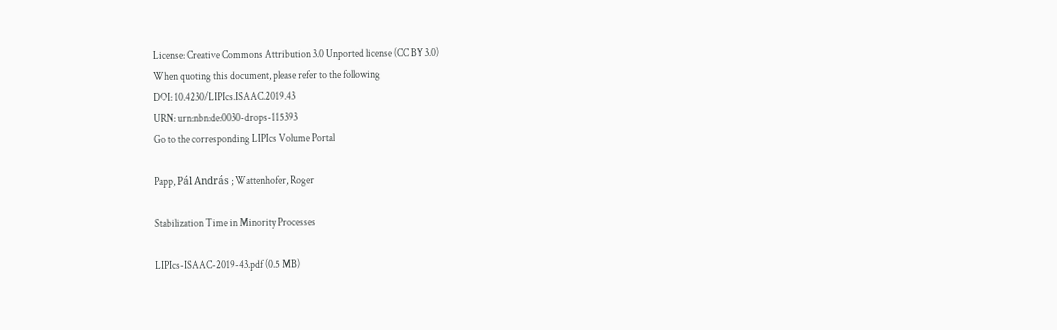License: Creative Commons Attribution 3.0 Unported license (CC BY 3.0)
When quoting this document, please refer to the following
DOI: 10.4230/LIPIcs.ISAAC.2019.43
URN: urn:nbn:de:0030-drops-115393
Go to the corresponding LIPIcs Volume Portal

Papp, Pál András ; Wattenhofer, Roger

Stabilization Time in Minority Processes

LIPIcs-ISAAC-2019-43.pdf (0.5 MB)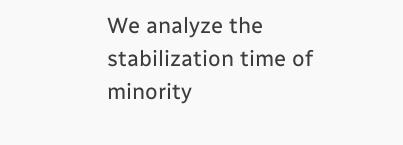We analyze the stabilization time of minority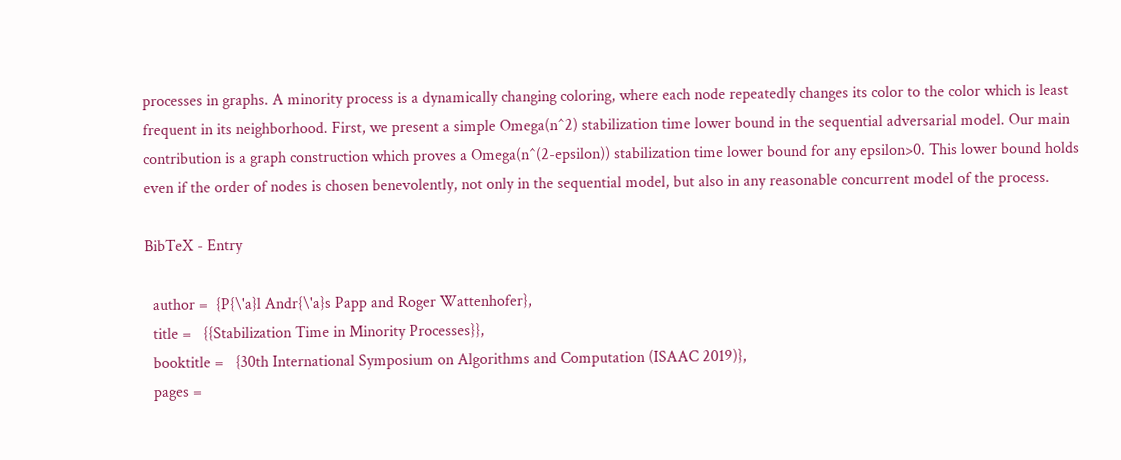processes in graphs. A minority process is a dynamically changing coloring, where each node repeatedly changes its color to the color which is least frequent in its neighborhood. First, we present a simple Omega(n^2) stabilization time lower bound in the sequential adversarial model. Our main contribution is a graph construction which proves a Omega(n^(2-epsilon)) stabilization time lower bound for any epsilon>0. This lower bound holds even if the order of nodes is chosen benevolently, not only in the sequential model, but also in any reasonable concurrent model of the process.

BibTeX - Entry

  author =  {P{\'a}l Andr{\'a}s Papp and Roger Wattenhofer},
  title =   {{Stabilization Time in Minority Processes}},
  booktitle =   {30th International Symposium on Algorithms and Computation (ISAAC 2019)},
  pages =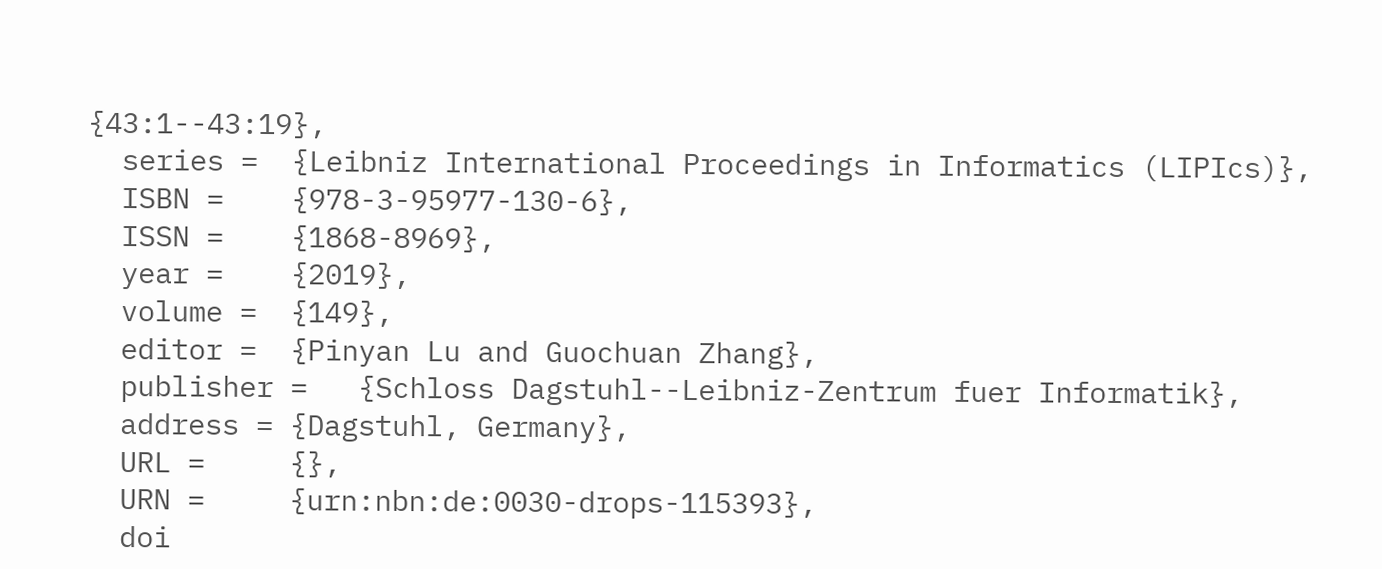{43:1--43:19},
  series =  {Leibniz International Proceedings in Informatics (LIPIcs)},
  ISBN =    {978-3-95977-130-6},
  ISSN =    {1868-8969},
  year =    {2019},
  volume =  {149},
  editor =  {Pinyan Lu and Guochuan Zhang},
  publisher =   {Schloss Dagstuhl--Leibniz-Zentrum fuer Informatik},
  address = {Dagstuhl, Germany},
  URL =     {},
  URN =     {urn:nbn:de:0030-drops-115393},
  doi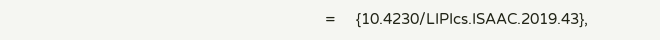=     {10.4230/LIPIcs.ISAAC.2019.43},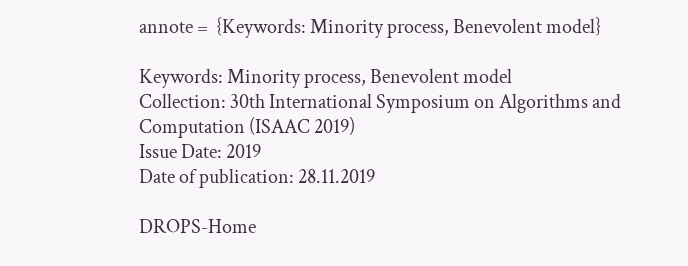annote =  {Keywords: Minority process, Benevolent model}

Keywords: Minority process, Benevolent model
Collection: 30th International Symposium on Algorithms and Computation (ISAAC 2019)
Issue Date: 2019
Date of publication: 28.11.2019

DROPS-Home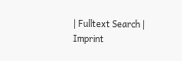| Fulltext Search | Imprint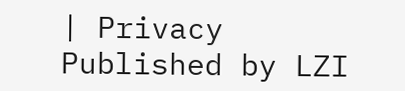| Privacy Published by LZI